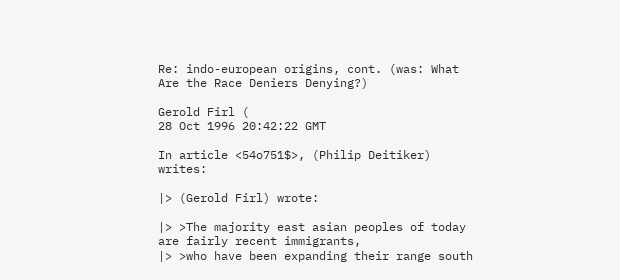Re: indo-european origins, cont. (was: What Are the Race Deniers Denying?)

Gerold Firl (
28 Oct 1996 20:42:22 GMT

In article <54o751$>, (Philip Deitiker) writes:

|> (Gerold Firl) wrote:

|> >The majority east asian peoples of today are fairly recent immigrants,
|> >who have been expanding their range south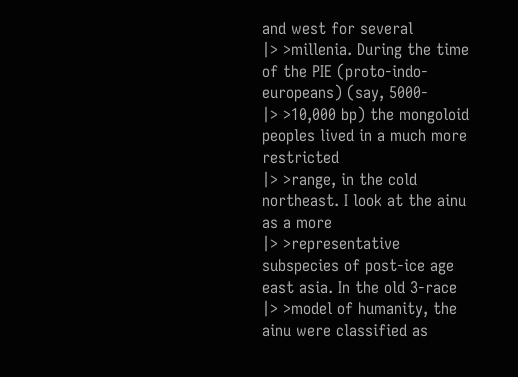and west for several
|> >millenia. During the time of the PIE (proto-indo-europeans) (say, 5000-
|> >10,000 bp) the mongoloid peoples lived in a much more restricted
|> >range, in the cold northeast. I look at the ainu as a more
|> >representative subspecies of post-ice age east asia. In the old 3-race
|> >model of humanity, the ainu were classified as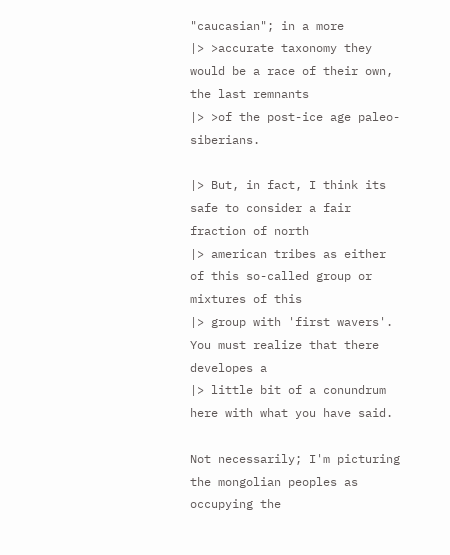"caucasian"; in a more
|> >accurate taxonomy they would be a race of their own, the last remnants
|> >of the post-ice age paleo-siberians.

|> But, in fact, I think its safe to consider a fair fraction of north
|> american tribes as either of this so-called group or mixtures of this
|> group with 'first wavers'. You must realize that there developes a
|> little bit of a conundrum here with what you have said.

Not necessarily; I'm picturing the mongolian peoples as occupying the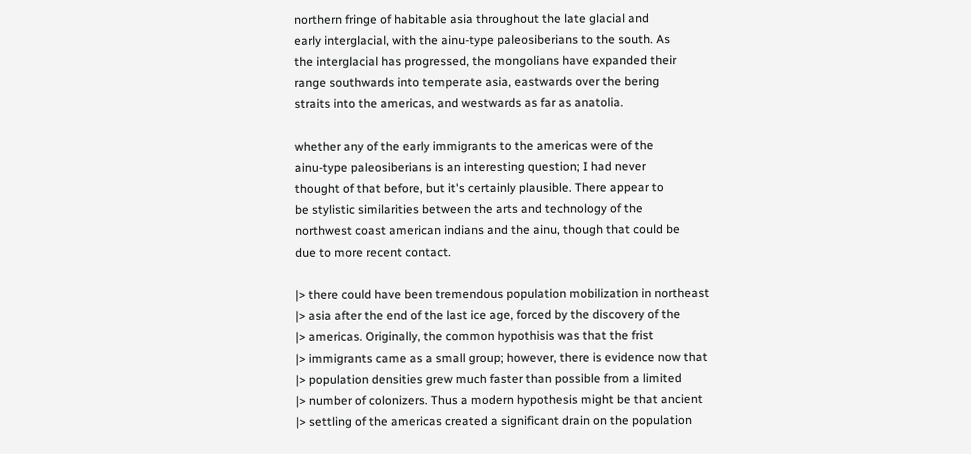northern fringe of habitable asia throughout the late glacial and
early interglacial, with the ainu-type paleosiberians to the south. As
the interglacial has progressed, the mongolians have expanded their
range southwards into temperate asia, eastwards over the bering
straits into the americas, and westwards as far as anatolia.

whether any of the early immigrants to the americas were of the
ainu-type paleosiberians is an interesting question; I had never
thought of that before, but it's certainly plausible. There appear to
be stylistic similarities between the arts and technology of the
northwest coast american indians and the ainu, though that could be
due to more recent contact.

|> there could have been tremendous population mobilization in northeast
|> asia after the end of the last ice age, forced by the discovery of the
|> americas. Originally, the common hypothisis was that the frist
|> immigrants came as a small group; however, there is evidence now that
|> population densities grew much faster than possible from a limited
|> number of colonizers. Thus a modern hypothesis might be that ancient
|> settling of the americas created a significant drain on the population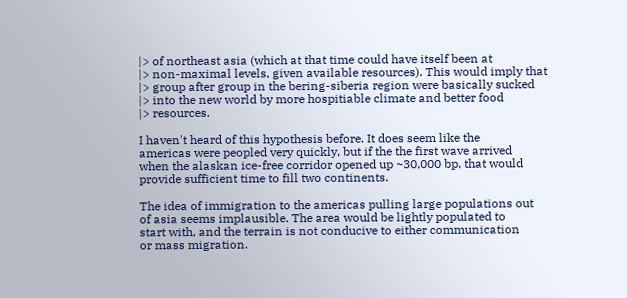|> of northeast asia (which at that time could have itself been at
|> non-maximal levels, given available resources). This would imply that
|> group after group in the bering-siberia region were basically sucked
|> into the new world by more hospitiable climate and better food
|> resources.

I haven't heard of this hypothesis before. It does seem like the
americas were peopled very quickly, but if the the first wave arrived
when the alaskan ice-free corridor opened up ~30,000 bp, that would
provide sufficient time to fill two continents.

The idea of immigration to the americas pulling large populations out
of asia seems implausible. The area would be lightly populated to
start with, and the terrain is not conducive to either communication
or mass migration.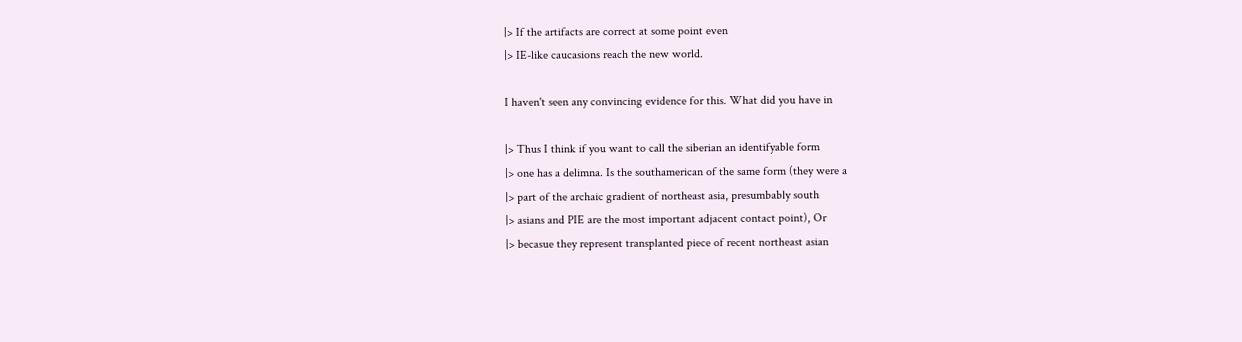|> If the artifacts are correct at some point even
|> IE-like caucasions reach the new world.

I haven't seen any convincing evidence for this. What did you have in

|> Thus I think if you want to call the siberian an identifyable form
|> one has a delimna. Is the southamerican of the same form (they were a
|> part of the archaic gradient of northeast asia, presumbably south
|> asians and PIE are the most important adjacent contact point), Or
|> becasue they represent transplanted piece of recent northeast asian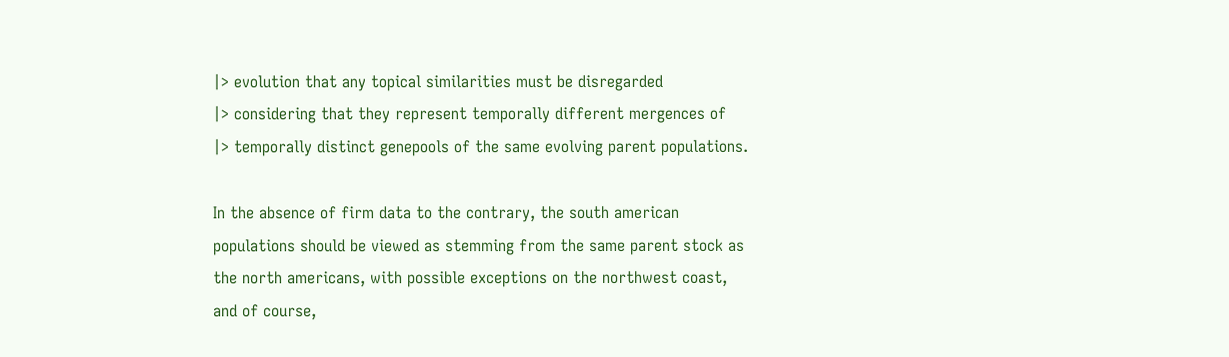|> evolution that any topical similarities must be disregarded
|> considering that they represent temporally different mergences of
|> temporally distinct genepools of the same evolving parent populations.

In the absence of firm data to the contrary, the south american
populations should be viewed as stemming from the same parent stock as
the north americans, with possible exceptions on the northwest coast,
and of course,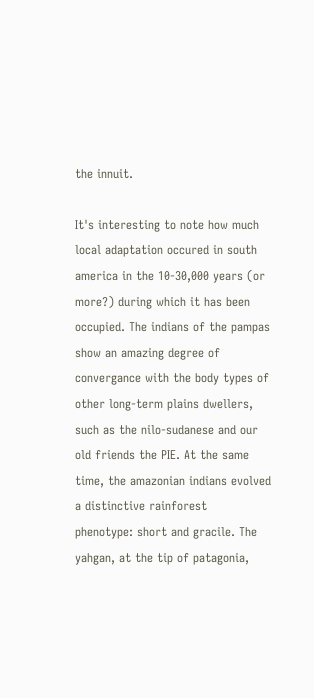the innuit.

It's interesting to note how much local adaptation occured in south
america in the 10-30,000 years (or more?) during which it has been
occupied. The indians of the pampas show an amazing degree of
convergance with the body types of other long-term plains dwellers,
such as the nilo-sudanese and our old friends the PIE. At the same
time, the amazonian indians evolved a distinctive rainforest
phenotype: short and gracile. The yahgan, at the tip of patagonia,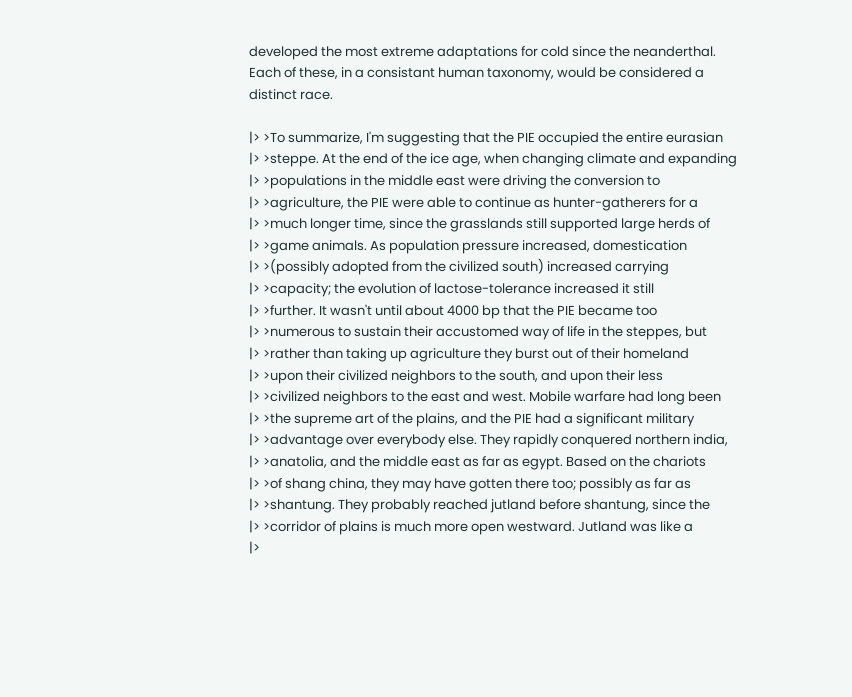developed the most extreme adaptations for cold since the neanderthal.
Each of these, in a consistant human taxonomy, would be considered a
distinct race.

|> >To summarize, I'm suggesting that the PIE occupied the entire eurasian
|> >steppe. At the end of the ice age, when changing climate and expanding
|> >populations in the middle east were driving the conversion to
|> >agriculture, the PIE were able to continue as hunter-gatherers for a
|> >much longer time, since the grasslands still supported large herds of
|> >game animals. As population pressure increased, domestication
|> >(possibly adopted from the civilized south) increased carrying
|> >capacity; the evolution of lactose-tolerance increased it still
|> >further. It wasn't until about 4000 bp that the PIE became too
|> >numerous to sustain their accustomed way of life in the steppes, but
|> >rather than taking up agriculture they burst out of their homeland
|> >upon their civilized neighbors to the south, and upon their less
|> >civilized neighbors to the east and west. Mobile warfare had long been
|> >the supreme art of the plains, and the PIE had a significant military
|> >advantage over everybody else. They rapidly conquered northern india,
|> >anatolia, and the middle east as far as egypt. Based on the chariots
|> >of shang china, they may have gotten there too; possibly as far as
|> >shantung. They probably reached jutland before shantung, since the
|> >corridor of plains is much more open westward. Jutland was like a
|>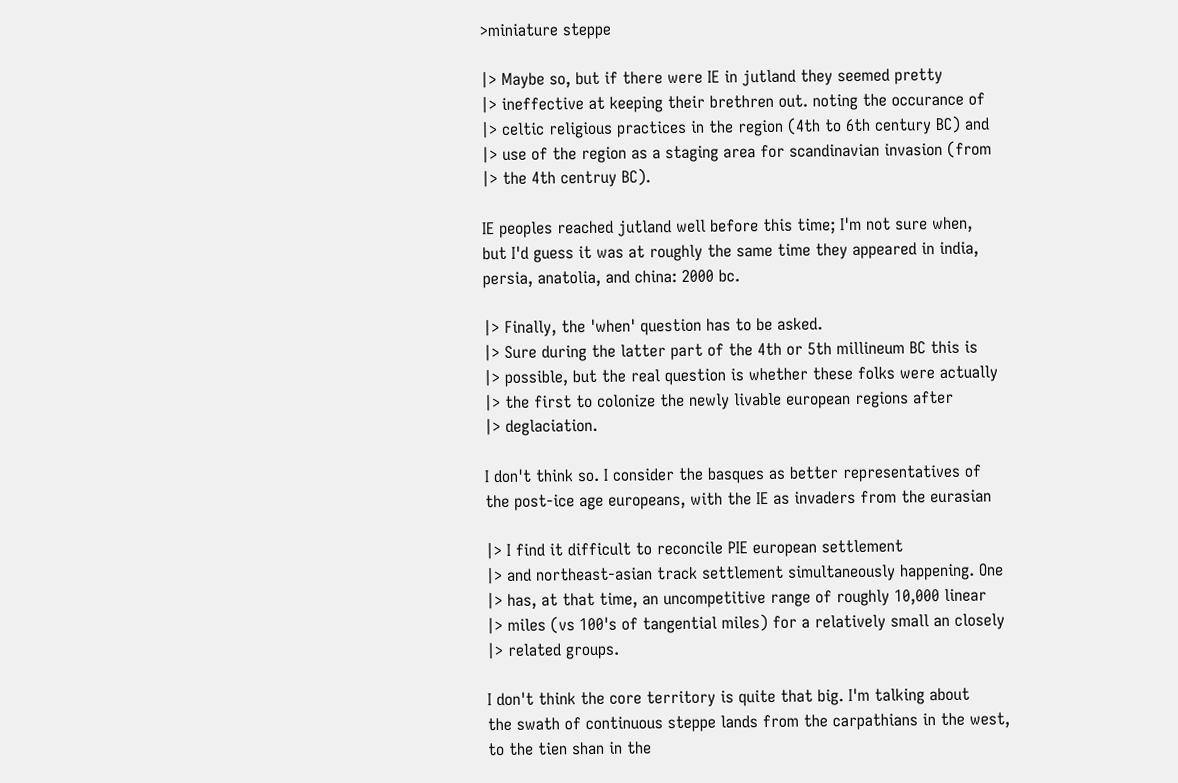>miniature steppe

|> Maybe so, but if there were IE in jutland they seemed pretty
|> ineffective at keeping their brethren out. noting the occurance of
|> celtic religious practices in the region (4th to 6th century BC) and
|> use of the region as a staging area for scandinavian invasion (from
|> the 4th centruy BC).

IE peoples reached jutland well before this time; I'm not sure when,
but I'd guess it was at roughly the same time they appeared in india,
persia, anatolia, and china: 2000 bc.

|> Finally, the 'when' question has to be asked.
|> Sure during the latter part of the 4th or 5th millineum BC this is
|> possible, but the real question is whether these folks were actually
|> the first to colonize the newly livable european regions after
|> deglaciation.

I don't think so. I consider the basques as better representatives of
the post-ice age europeans, with the IE as invaders from the eurasian

|> I find it difficult to reconcile PIE european settlement
|> and northeast-asian track settlement simultaneously happening. One
|> has, at that time, an uncompetitive range of roughly 10,000 linear
|> miles (vs 100's of tangential miles) for a relatively small an closely
|> related groups.

I don't think the core territory is quite that big. I'm talking about
the swath of continuous steppe lands from the carpathians in the west,
to the tien shan in the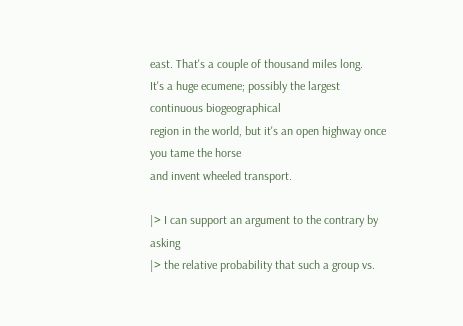east. That's a couple of thousand miles long.
It's a huge ecumene; possibly the largest continuous biogeographical
region in the world, but it's an open highway once you tame the horse
and invent wheeled transport.

|> I can support an argument to the contrary by asking
|> the relative probability that such a group vs.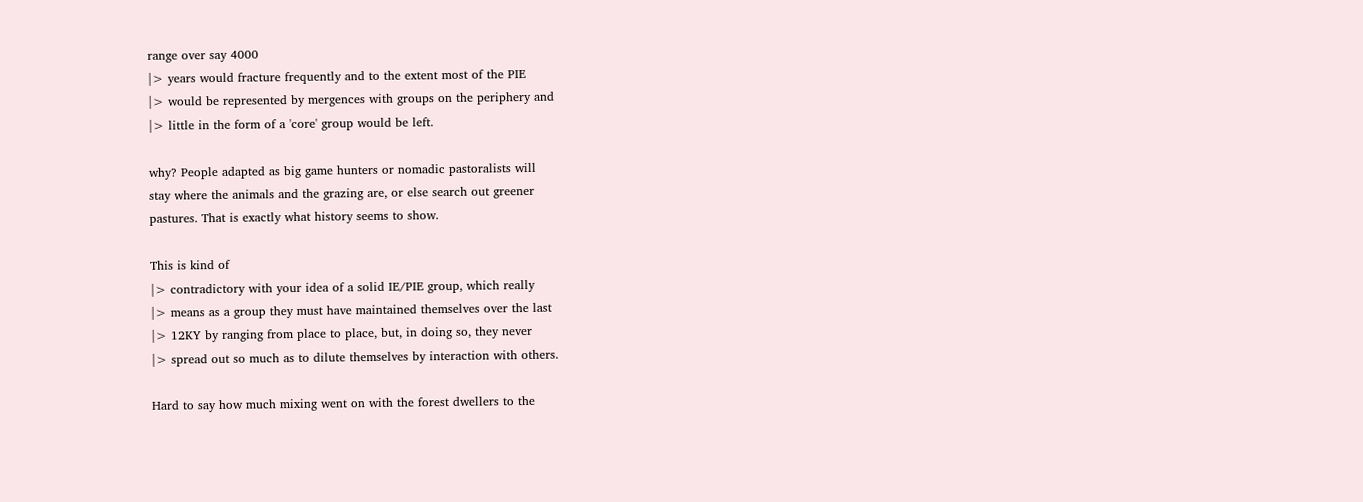range over say 4000
|> years would fracture frequently and to the extent most of the PIE
|> would be represented by mergences with groups on the periphery and
|> little in the form of a 'core' group would be left.

why? People adapted as big game hunters or nomadic pastoralists will
stay where the animals and the grazing are, or else search out greener
pastures. That is exactly what history seems to show.

This is kind of
|> contradictory with your idea of a solid IE/PIE group, which really
|> means as a group they must have maintained themselves over the last
|> 12KY by ranging from place to place, but, in doing so, they never
|> spread out so much as to dilute themselves by interaction with others.

Hard to say how much mixing went on with the forest dwellers to the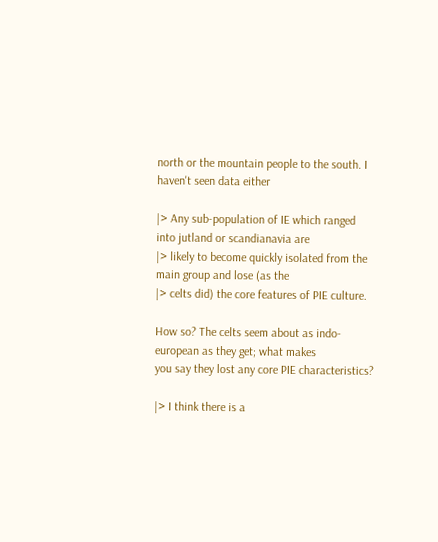north or the mountain people to the south. I haven't seen data either

|> Any sub-population of IE which ranged into jutland or scandianavia are
|> likely to become quickly isolated from the main group and lose (as the
|> celts did) the core features of PIE culture.

How so? The celts seem about as indo-european as they get; what makes
you say they lost any core PIE characteristics?

|> I think there is a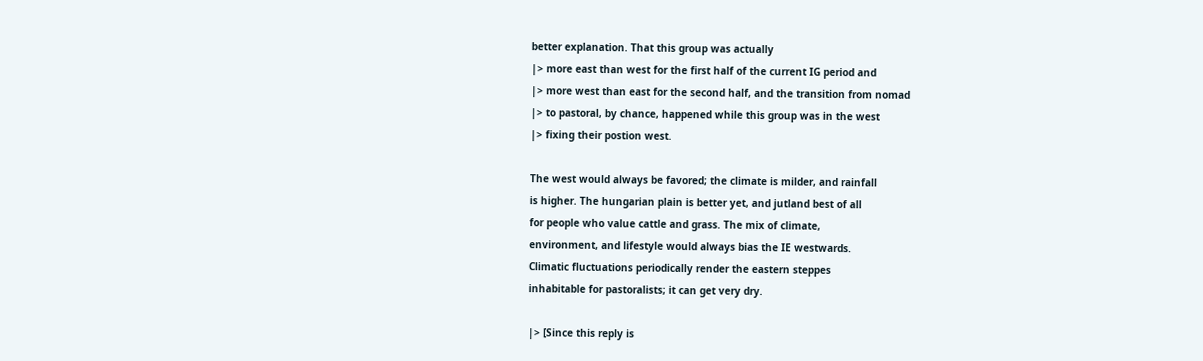better explanation. That this group was actually
|> more east than west for the first half of the current IG period and
|> more west than east for the second half, and the transition from nomad
|> to pastoral, by chance, happened while this group was in the west
|> fixing their postion west.

The west would always be favored; the climate is milder, and rainfall
is higher. The hungarian plain is better yet, and jutland best of all
for people who value cattle and grass. The mix of climate,
environment, and lifestyle would always bias the IE westwards.
Climatic fluctuations periodically render the eastern steppes
inhabitable for pastoralists; it can get very dry.

|> [Since this reply is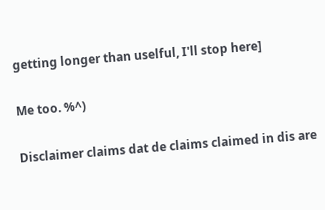getting longer than uselful, I'll stop here]

Me too. %^)

Disclaimer claims dat de claims claimed in dis are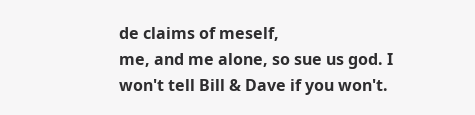de claims of meself,
me, and me alone, so sue us god. I won't tell Bill & Dave if you won't.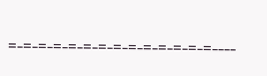=-=-=-=-=-=-=-=-=-=-=-=-=-=----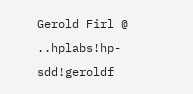Gerold Firl @ ..hplabs!hp-sdd!geroldf